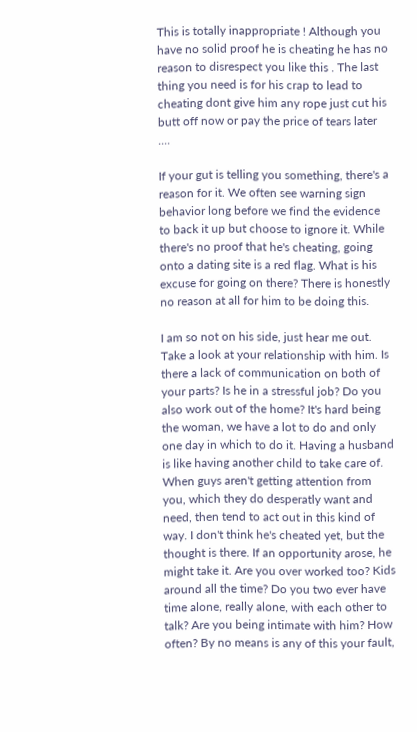This is totally inappropriate ! Although you have no solid proof he is cheating he has no reason to disrespect you like this . The last thing you need is for his crap to lead to cheating dont give him any rope just cut his butt off now or pay the price of tears later ....

If your gut is telling you something, there's a reason for it. We often see warning sign behavior long before we find the evidence to back it up but choose to ignore it. While there's no proof that he's cheating, going onto a dating site is a red flag. What is his excuse for going on there? There is honestly no reason at all for him to be doing this.

I am so not on his side, just hear me out. Take a look at your relationship with him. Is there a lack of communication on both of your parts? Is he in a stressful job? Do you also work out of the home? It's hard being the woman, we have a lot to do and only one day in which to do it. Having a husband is like having another child to take care of. When guys aren't getting attention from you, which they do desperatly want and need, then tend to act out in this kind of way. I don't think he's cheated yet, but the thought is there. If an opportunity arose, he might take it. Are you over worked too? Kids around all the time? Do you two ever have time alone, really alone, with each other to talk? Are you being intimate with him? How often? By no means is any of this your fault,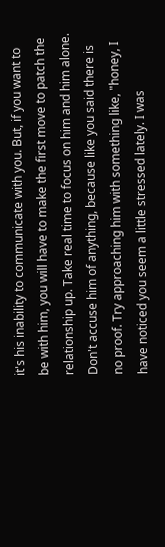it's his inability to communicate with you. But, if you want to be with him, you will have to make the first move to patch the relationship up. Take real time to focus on him and him alone. Don't accuse him of anything, because like you said there is no proof. Try approaching him with something like, "honey, I have noticed you seem a little stressed lately. I was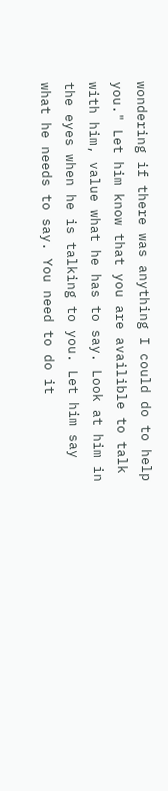wondering if there was anything I could do to help you." Let him know that you are availible to talk with him, value what he has to say. Look at him in the eyes when he is talking to you. Let him say what he needs to say. You need to do it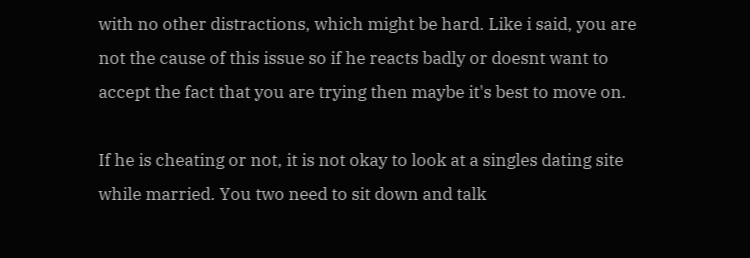with no other distractions, which might be hard. Like i said, you are not the cause of this issue so if he reacts badly or doesnt want to accept the fact that you are trying then maybe it's best to move on.

If he is cheating or not, it is not okay to look at a singles dating site while married. You two need to sit down and talk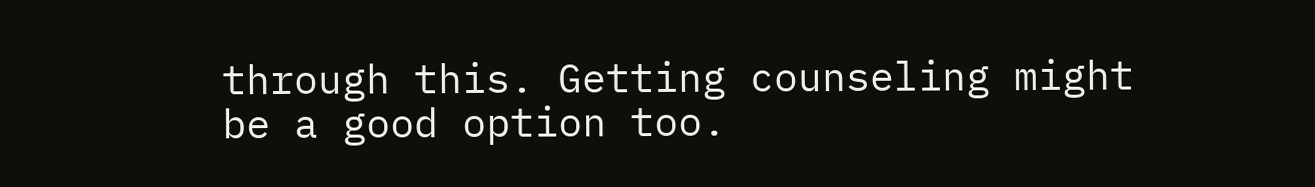through this. Getting counseling might be a good option too.